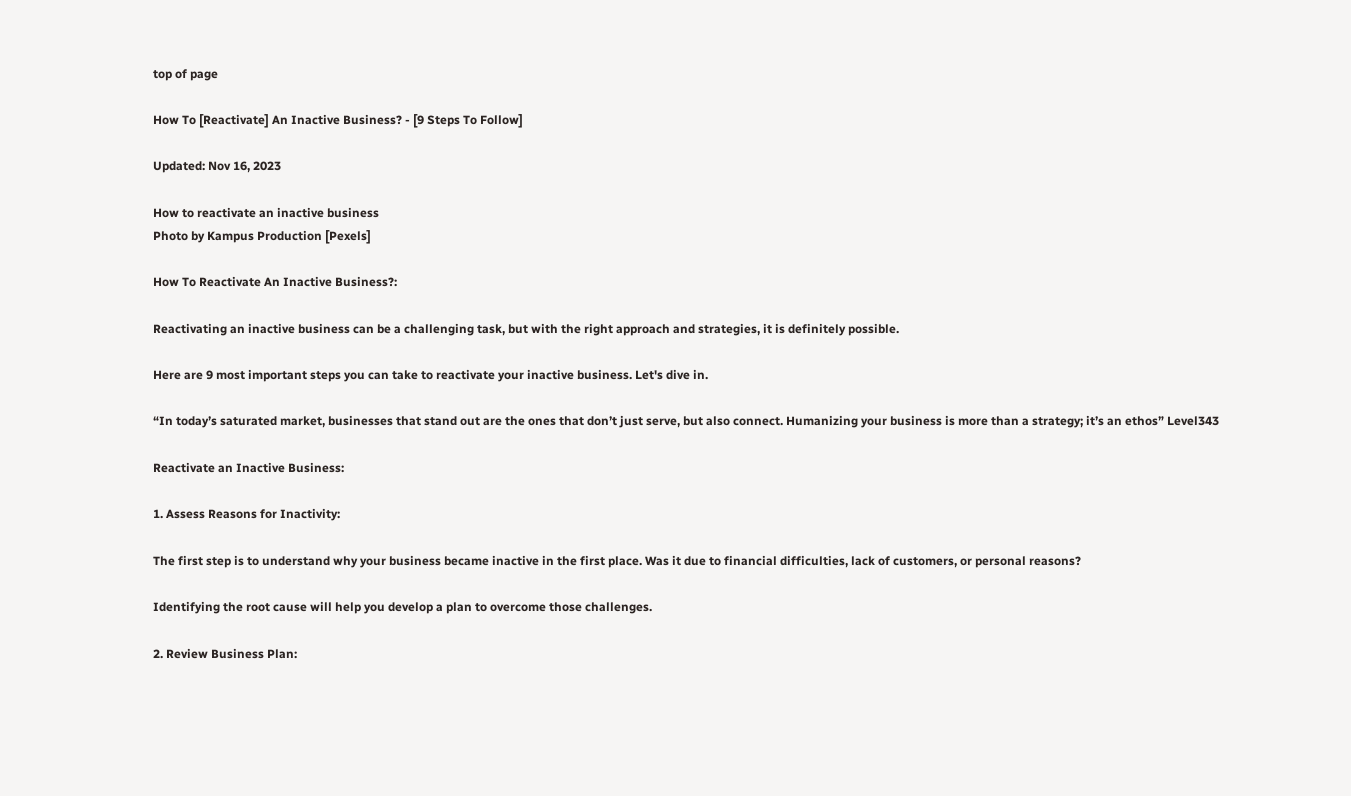top of page

How To [Reactivate] An Inactive Business? - [9 Steps To Follow]

Updated: Nov 16, 2023

How to reactivate an inactive business
Photo by Kampus Production [Pexels]

How To Reactivate An Inactive Business?:

Reactivating an inactive business can be a challenging task, but with the right approach and strategies, it is definitely possible.

Here are 9 most important steps you can take to reactivate your inactive business. Let's dive in.

“In today’s saturated market, businesses that stand out are the ones that don’t just serve, but also connect. Humanizing your business is more than a strategy; it’s an ethos” Level343

Reactivate an Inactive Business:

1. Assess Reasons for Inactivity:

The first step is to understand why your business became inactive in the first place. Was it due to financial difficulties, lack of customers, or personal reasons?

Identifying the root cause will help you develop a plan to overcome those challenges.

2. Review Business Plan: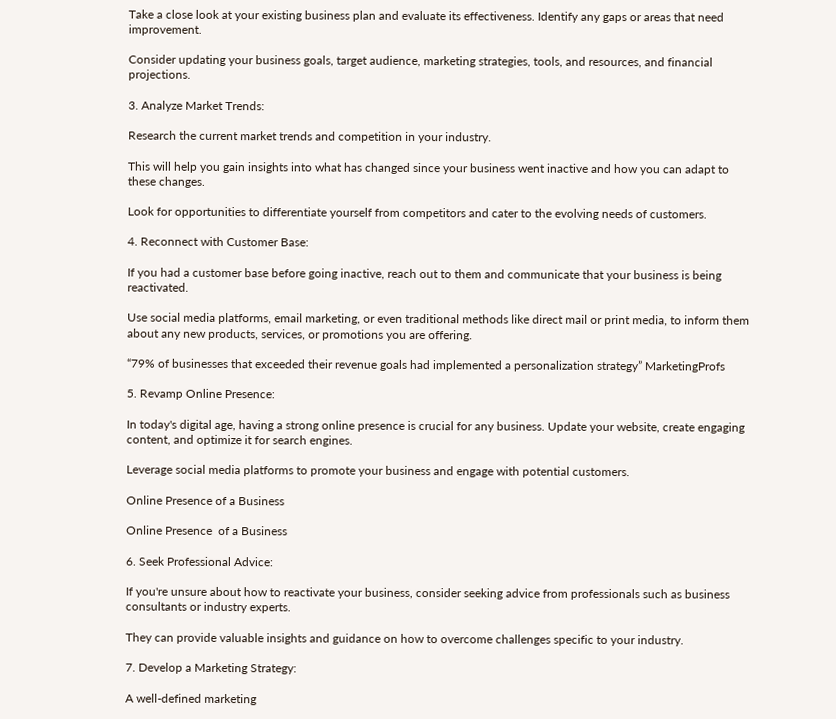Take a close look at your existing business plan and evaluate its effectiveness. Identify any gaps or areas that need improvement.

Consider updating your business goals, target audience, marketing strategies, tools, and resources, and financial projections.

3. Analyze Market Trends:

Research the current market trends and competition in your industry.

This will help you gain insights into what has changed since your business went inactive and how you can adapt to these changes.

Look for opportunities to differentiate yourself from competitors and cater to the evolving needs of customers.

4. Reconnect with Customer Base:

If you had a customer base before going inactive, reach out to them and communicate that your business is being reactivated.

Use social media platforms, email marketing, or even traditional methods like direct mail or print media, to inform them about any new products, services, or promotions you are offering.

“79% of businesses that exceeded their revenue goals had implemented a personalization strategy” MarketingProfs

5. Revamp Online Presence:

In today's digital age, having a strong online presence is crucial for any business. Update your website, create engaging content, and optimize it for search engines.

Leverage social media platforms to promote your business and engage with potential customers.

Online Presence of a Business

Online Presence  of a Business

6. Seek Professional Advice:

If you're unsure about how to reactivate your business, consider seeking advice from professionals such as business consultants or industry experts.

They can provide valuable insights and guidance on how to overcome challenges specific to your industry.

7. Develop a Marketing Strategy:

A well-defined marketing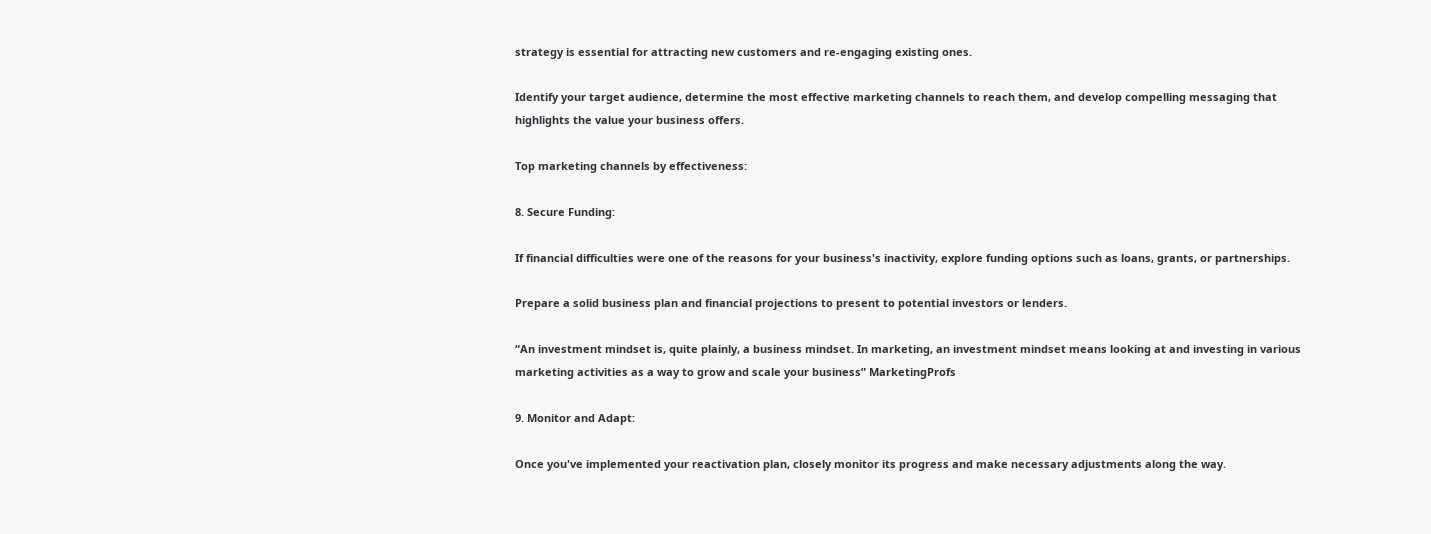strategy is essential for attracting new customers and re-engaging existing ones.

Identify your target audience, determine the most effective marketing channels to reach them, and develop compelling messaging that highlights the value your business offers.

Top marketing channels by effectiveness:

8. Secure Funding:

If financial difficulties were one of the reasons for your business's inactivity, explore funding options such as loans, grants, or partnerships.

Prepare a solid business plan and financial projections to present to potential investors or lenders.

“An investment mindset is, quite plainly, a business mindset. In marketing, an investment mindset means looking at and investing in various marketing activities as a way to grow and scale your business” MarketingProfs

9. Monitor and Adapt:

Once you've implemented your reactivation plan, closely monitor its progress and make necessary adjustments along the way.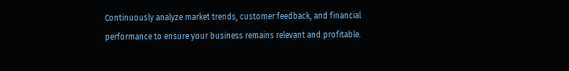Continuously analyze market trends, customer feedback, and financial performance to ensure your business remains relevant and profitable.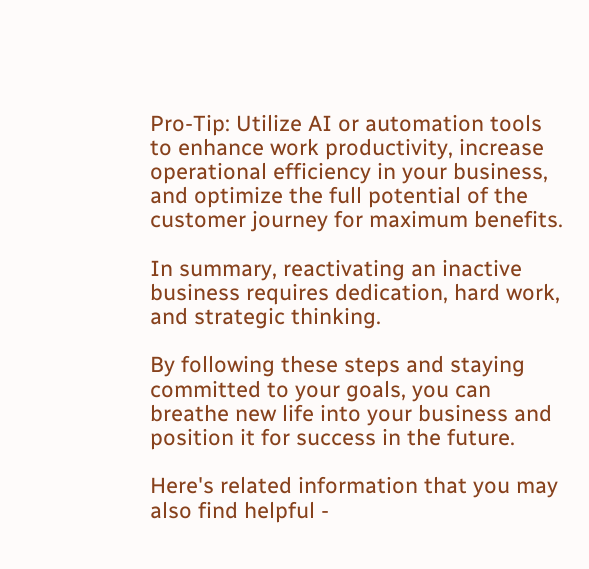Pro-Tip: Utilize AI or automation tools to enhance work productivity, increase operational efficiency in your business, and optimize the full potential of the customer journey for maximum benefits.

In summary, reactivating an inactive business requires dedication, hard work, and strategic thinking.

By following these steps and staying committed to your goals, you can breathe new life into your business and position it for success in the future.

Here's related information that you may also find helpful -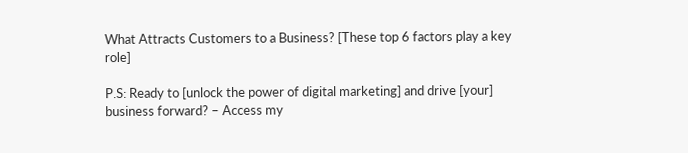What Attracts Customers to a Business? [These top 6 factors play a key role]

P.S: Ready to [unlock the power of digital marketing] and drive [your] business forward? – Access my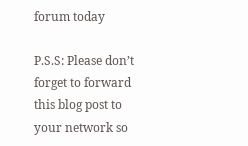forum today

P.S.S: Please don’t forget to forward this blog post to your network so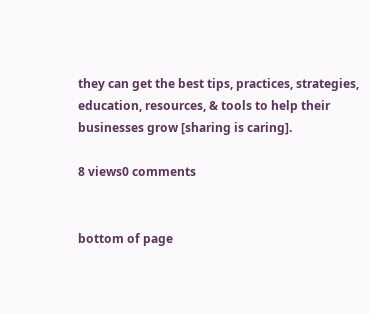they can get the best tips, practices, strategies, education, resources, & tools to help their businesses grow [sharing is caring].

8 views0 comments


bottom of page